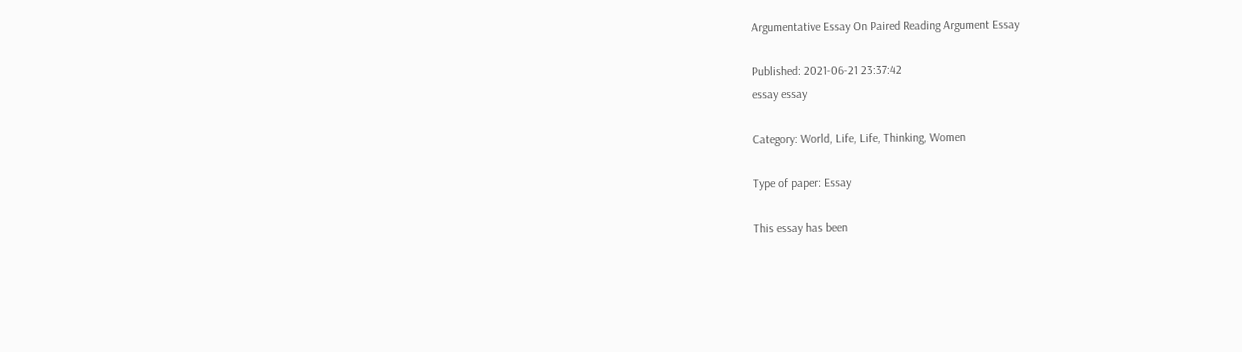Argumentative Essay On Paired Reading Argument Essay

Published: 2021-06-21 23:37:42
essay essay

Category: World, Life, Life, Thinking, Women

Type of paper: Essay

This essay has been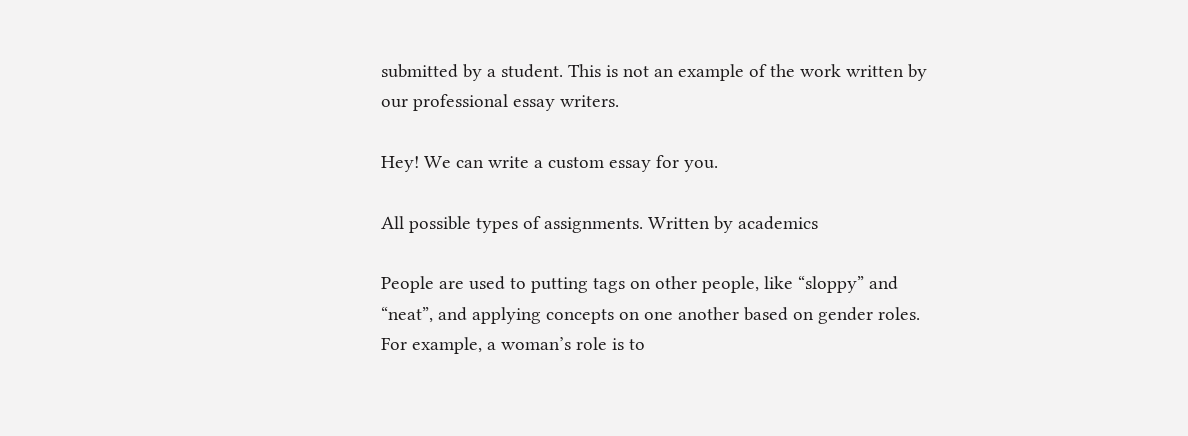submitted by a student. This is not an example of the work written by our professional essay writers.

Hey! We can write a custom essay for you.

All possible types of assignments. Written by academics

People are used to putting tags on other people, like “sloppy” and “neat”, and applying concepts on one another based on gender roles. For example, a woman’s role is to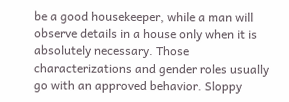be a good housekeeper, while a man will observe details in a house only when it is absolutely necessary. Those characterizations and gender roles usually go with an approved behavior. Sloppy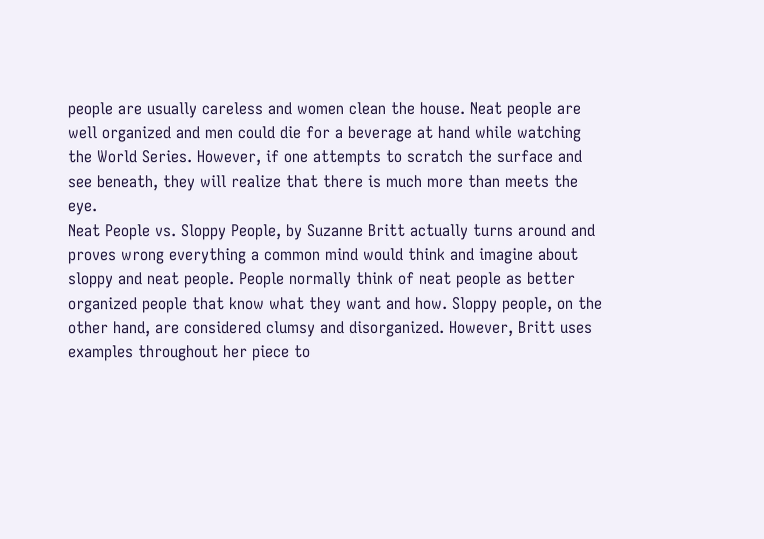people are usually careless and women clean the house. Neat people are well organized and men could die for a beverage at hand while watching the World Series. However, if one attempts to scratch the surface and see beneath, they will realize that there is much more than meets the eye.
Neat People vs. Sloppy People, by Suzanne Britt actually turns around and proves wrong everything a common mind would think and imagine about sloppy and neat people. People normally think of neat people as better organized people that know what they want and how. Sloppy people, on the other hand, are considered clumsy and disorganized. However, Britt uses examples throughout her piece to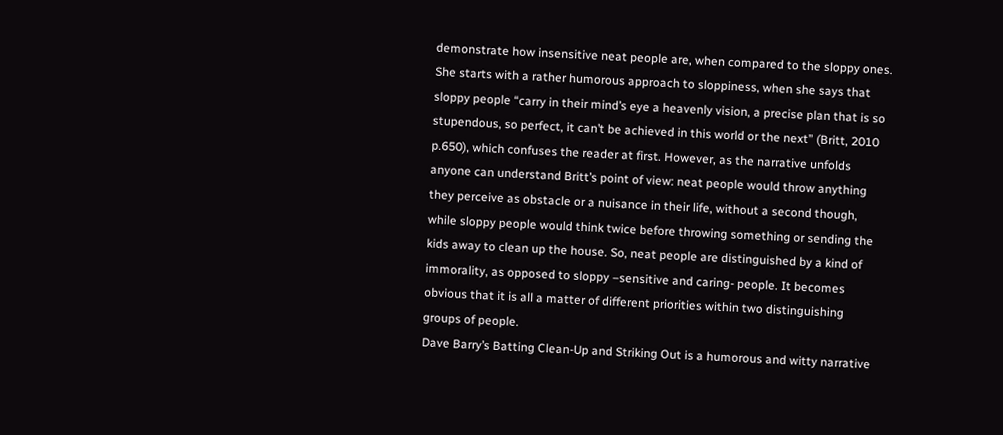demonstrate how insensitive neat people are, when compared to the sloppy ones. She starts with a rather humorous approach to sloppiness, when she says that sloppy people “carry in their mind’s eye a heavenly vision, a precise plan that is so stupendous, so perfect, it can’t be achieved in this world or the next” (Britt, 2010 p.650), which confuses the reader at first. However, as the narrative unfolds anyone can understand Britt’s point of view: neat people would throw anything they perceive as obstacle or a nuisance in their life, without a second though, while sloppy people would think twice before throwing something or sending the kids away to clean up the house. So, neat people are distinguished by a kind of immorality, as opposed to sloppy –sensitive and caring- people. It becomes obvious that it is all a matter of different priorities within two distinguishing groups of people.
Dave Barry’s Batting Clean-Up and Striking Out is a humorous and witty narrative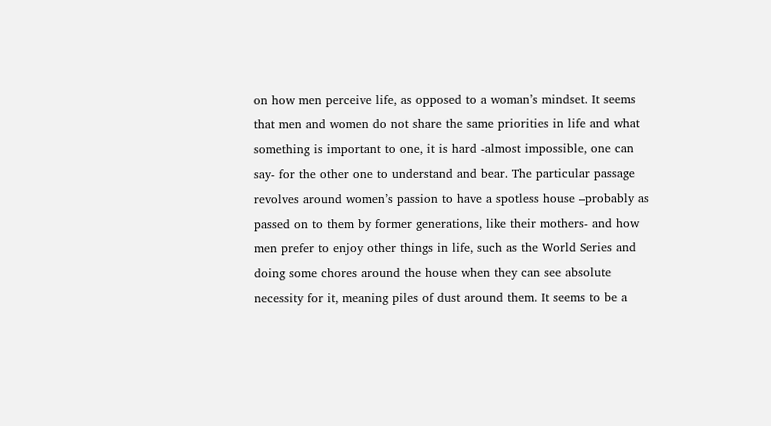on how men perceive life, as opposed to a woman’s mindset. It seems that men and women do not share the same priorities in life and what something is important to one, it is hard -almost impossible, one can say- for the other one to understand and bear. The particular passage revolves around women’s passion to have a spotless house –probably as passed on to them by former generations, like their mothers- and how men prefer to enjoy other things in life, such as the World Series and doing some chores around the house when they can see absolute necessity for it, meaning piles of dust around them. It seems to be a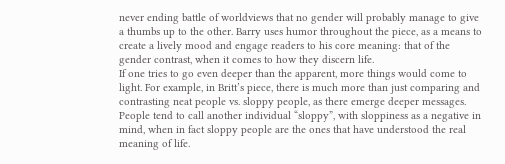never ending battle of worldviews that no gender will probably manage to give a thumbs up to the other. Barry uses humor throughout the piece, as a means to create a lively mood and engage readers to his core meaning: that of the gender contrast, when it comes to how they discern life.
If one tries to go even deeper than the apparent, more things would come to light. For example, in Britt’s piece, there is much more than just comparing and contrasting neat people vs. sloppy people, as there emerge deeper messages. People tend to call another individual “sloppy”, with sloppiness as a negative in mind, when in fact sloppy people are the ones that have understood the real meaning of life.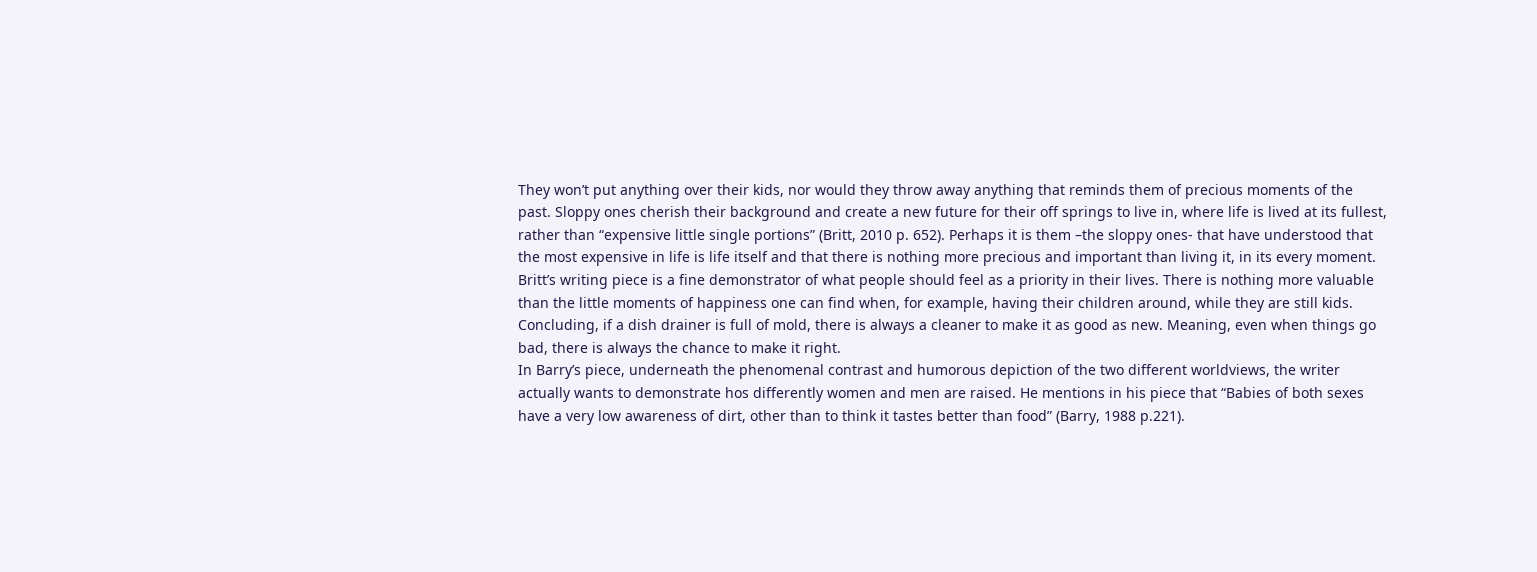They won’t put anything over their kids, nor would they throw away anything that reminds them of precious moments of the past. Sloppy ones cherish their background and create a new future for their off springs to live in, where life is lived at its fullest, rather than “expensive little single portions” (Britt, 2010 p. 652). Perhaps it is them –the sloppy ones- that have understood that the most expensive in life is life itself and that there is nothing more precious and important than living it, in its every moment. Britt’s writing piece is a fine demonstrator of what people should feel as a priority in their lives. There is nothing more valuable than the little moments of happiness one can find when, for example, having their children around, while they are still kids. Concluding, if a dish drainer is full of mold, there is always a cleaner to make it as good as new. Meaning, even when things go bad, there is always the chance to make it right.
In Barry’s piece, underneath the phenomenal contrast and humorous depiction of the two different worldviews, the writer actually wants to demonstrate hos differently women and men are raised. He mentions in his piece that “Babies of both sexes have a very low awareness of dirt, other than to think it tastes better than food” (Barry, 1988 p.221).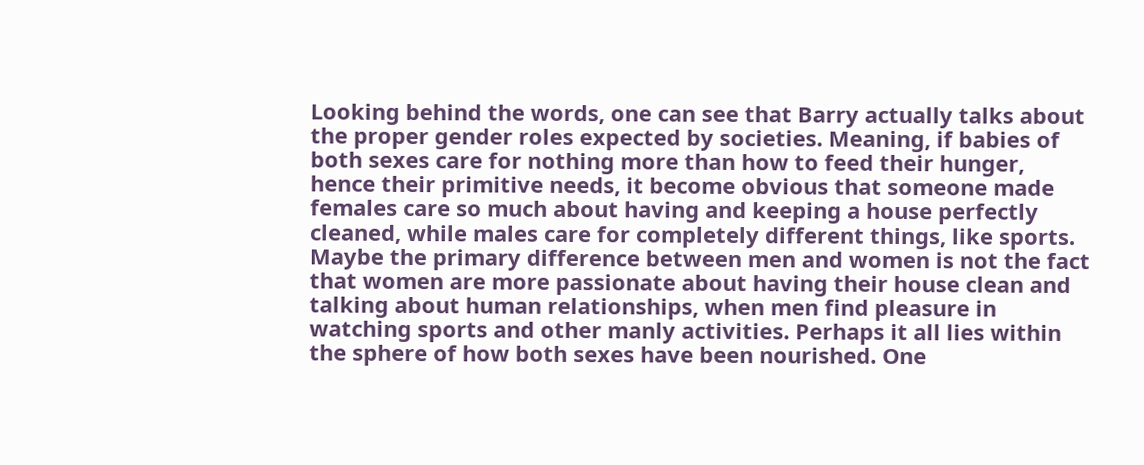Looking behind the words, one can see that Barry actually talks about the proper gender roles expected by societies. Meaning, if babies of both sexes care for nothing more than how to feed their hunger, hence their primitive needs, it become obvious that someone made females care so much about having and keeping a house perfectly cleaned, while males care for completely different things, like sports. Maybe the primary difference between men and women is not the fact that women are more passionate about having their house clean and talking about human relationships, when men find pleasure in watching sports and other manly activities. Perhaps it all lies within the sphere of how both sexes have been nourished. One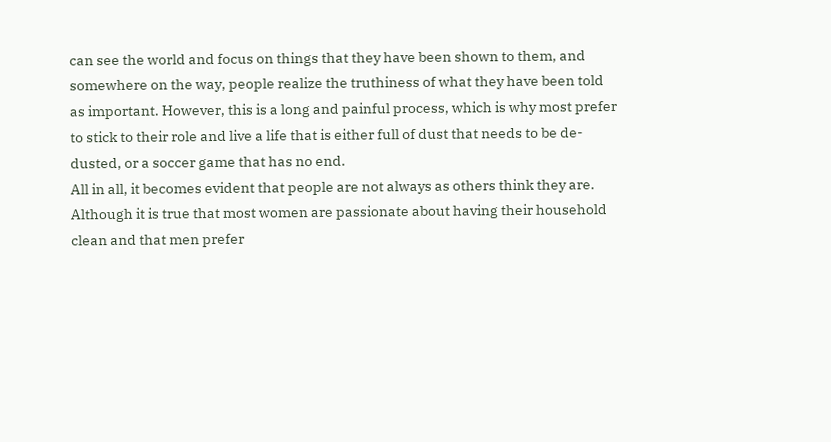can see the world and focus on things that they have been shown to them, and somewhere on the way, people realize the truthiness of what they have been told as important. However, this is a long and painful process, which is why most prefer to stick to their role and live a life that is either full of dust that needs to be de-dusted, or a soccer game that has no end.
All in all, it becomes evident that people are not always as others think they are. Although it is true that most women are passionate about having their household clean and that men prefer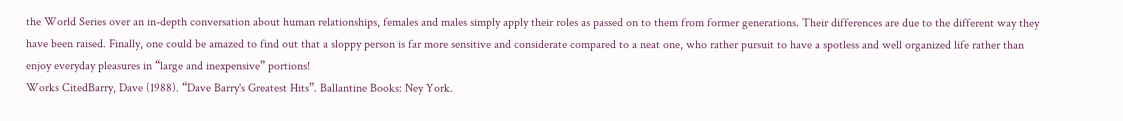the World Series over an in-depth conversation about human relationships, females and males simply apply their roles as passed on to them from former generations. Their differences are due to the different way they have been raised. Finally, one could be amazed to find out that a sloppy person is far more sensitive and considerate compared to a neat one, who rather pursuit to have a spotless and well organized life rather than enjoy everyday pleasures in “large and inexpensive” portions!
Works CitedBarry, Dave (1988). “Dave Barry's Greatest Hits”. Ballantine Books: Ney York.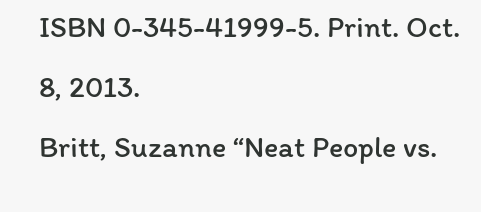ISBN 0-345-41999-5. Print. Oct. 8, 2013.
Britt, Suzanne “Neat People vs.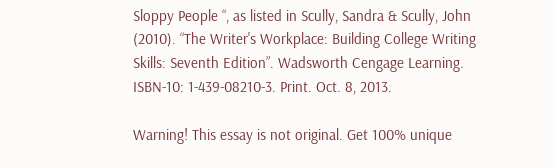Sloppy People “, as listed in Scully, Sandra & Scully, John (2010). “The Writer's Workplace: Building College Writing Skills: Seventh Edition”. Wadsworth Cengage Learning. ISBN-10: 1-439-08210-3. Print. Oct. 8, 2013.

Warning! This essay is not original. Get 100% unique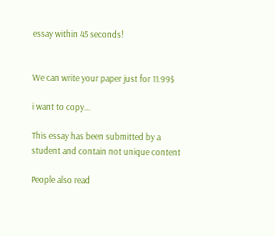essay within 45 seconds!


We can write your paper just for 11.99$

i want to copy...

This essay has been submitted by a student and contain not unique content

People also read